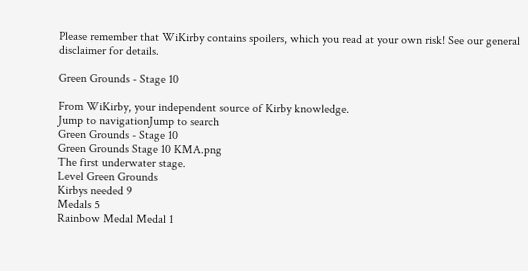Please remember that WiKirby contains spoilers, which you read at your own risk! See our general disclaimer for details.

Green Grounds - Stage 10

From WiKirby, your independent source of Kirby knowledge.
Jump to navigationJump to search
Green Grounds - Stage 10
Green Grounds Stage 10 KMA.png
The first underwater stage.
Level Green Grounds
Kirbys needed 9
Medals 5
Rainbow Medal Medal 1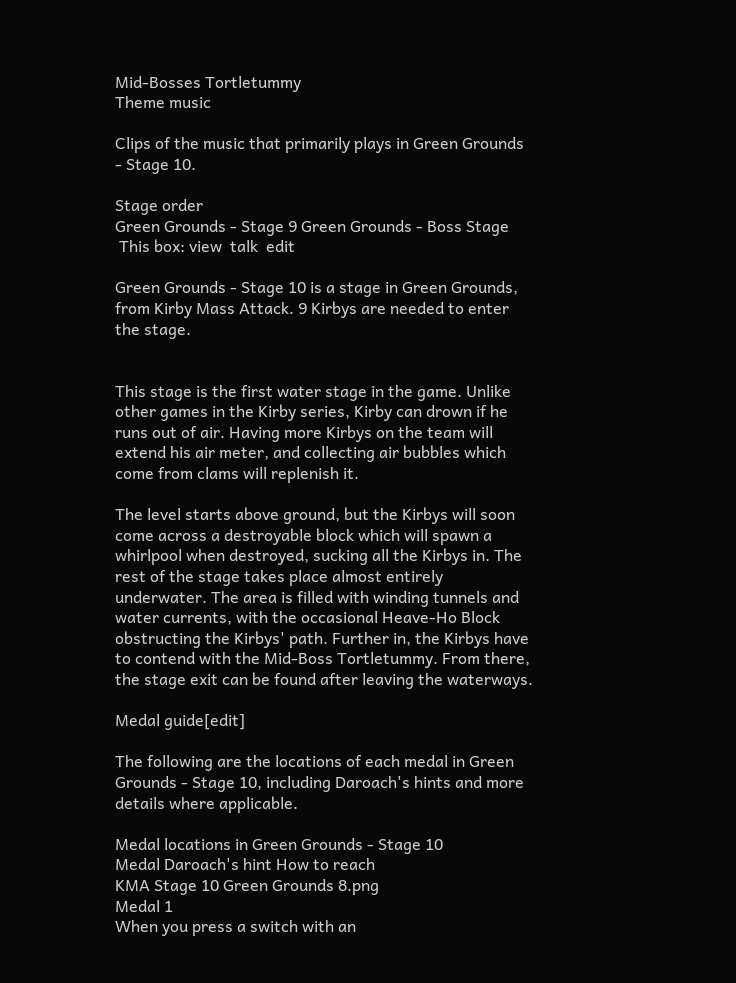Mid-Bosses Tortletummy
Theme music

Clips of the music that primarily plays in Green Grounds - Stage 10.

Stage order
Green Grounds - Stage 9 Green Grounds - Boss Stage
 This box: view  talk  edit

Green Grounds - Stage 10 is a stage in Green Grounds, from Kirby Mass Attack. 9 Kirbys are needed to enter the stage.


This stage is the first water stage in the game. Unlike other games in the Kirby series, Kirby can drown if he runs out of air. Having more Kirbys on the team will extend his air meter, and collecting air bubbles which come from clams will replenish it.

The level starts above ground, but the Kirbys will soon come across a destroyable block which will spawn a whirlpool when destroyed, sucking all the Kirbys in. The rest of the stage takes place almost entirely underwater. The area is filled with winding tunnels and water currents, with the occasional Heave-Ho Block obstructing the Kirbys' path. Further in, the Kirbys have to contend with the Mid-Boss Tortletummy. From there, the stage exit can be found after leaving the waterways.

Medal guide[edit]

The following are the locations of each medal in Green Grounds - Stage 10, including Daroach's hints and more details where applicable.

Medal locations in Green Grounds - Stage 10
Medal Daroach's hint How to reach
KMA Stage 10 Green Grounds 8.png
Medal 1
When you press a switch with an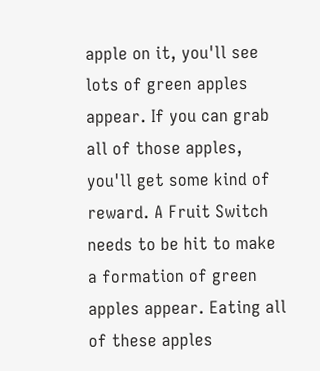apple on it, you'll see lots of green apples appear. If you can grab all of those apples, you'll get some kind of reward. A Fruit Switch needs to be hit to make a formation of green apples appear. Eating all of these apples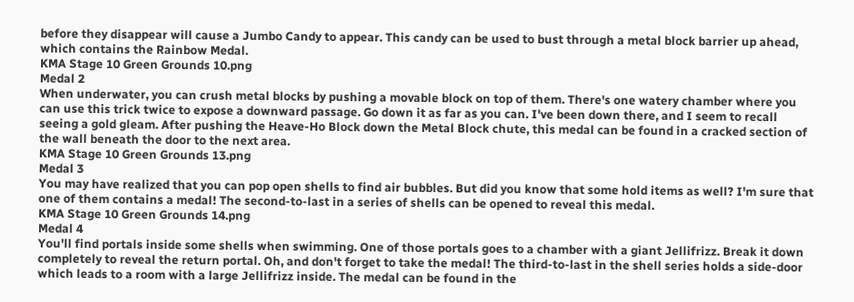before they disappear will cause a Jumbo Candy to appear. This candy can be used to bust through a metal block barrier up ahead, which contains the Rainbow Medal.
KMA Stage 10 Green Grounds 10.png
Medal 2
When underwater, you can crush metal blocks by pushing a movable block on top of them. There's one watery chamber where you can use this trick twice to expose a downward passage. Go down it as far as you can. I've been down there, and I seem to recall seeing a gold gleam. After pushing the Heave-Ho Block down the Metal Block chute, this medal can be found in a cracked section of the wall beneath the door to the next area.
KMA Stage 10 Green Grounds 13.png
Medal 3
You may have realized that you can pop open shells to find air bubbles. But did you know that some hold items as well? I'm sure that one of them contains a medal! The second-to-last in a series of shells can be opened to reveal this medal.
KMA Stage 10 Green Grounds 14.png
Medal 4
You'll find portals inside some shells when swimming. One of those portals goes to a chamber with a giant Jellifrizz. Break it down completely to reveal the return portal. Oh, and don't forget to take the medal! The third-to-last in the shell series holds a side-door which leads to a room with a large Jellifrizz inside. The medal can be found in the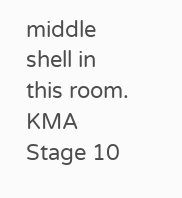middle shell in this room.
KMA Stage 10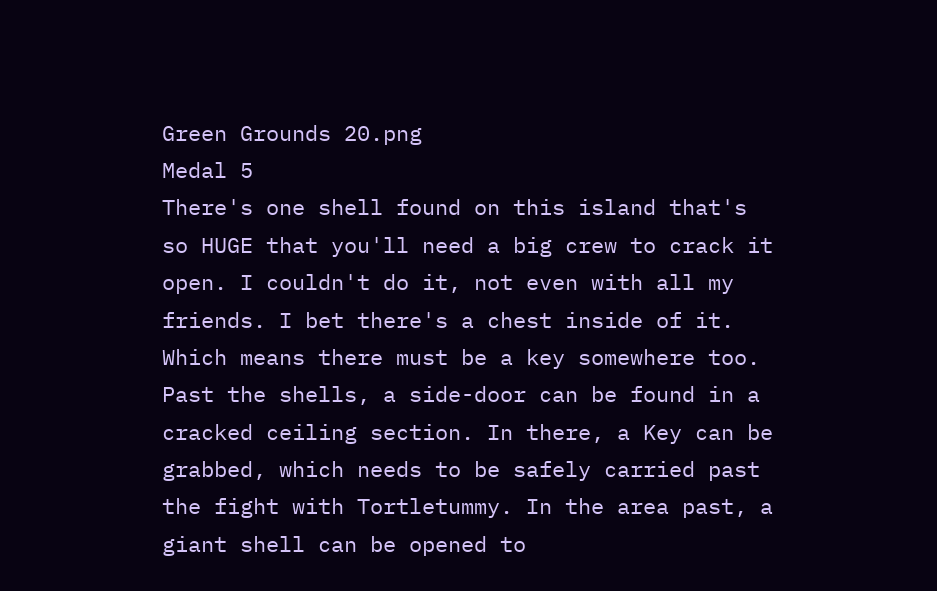Green Grounds 20.png
Medal 5
There's one shell found on this island that's so HUGE that you'll need a big crew to crack it open. I couldn't do it, not even with all my friends. I bet there's a chest inside of it. Which means there must be a key somewhere too. Past the shells, a side-door can be found in a cracked ceiling section. In there, a Key can be grabbed, which needs to be safely carried past the fight with Tortletummy. In the area past, a giant shell can be opened to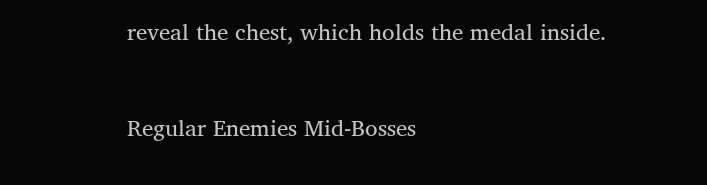reveal the chest, which holds the medal inside.


Regular Enemies Mid-Bosses